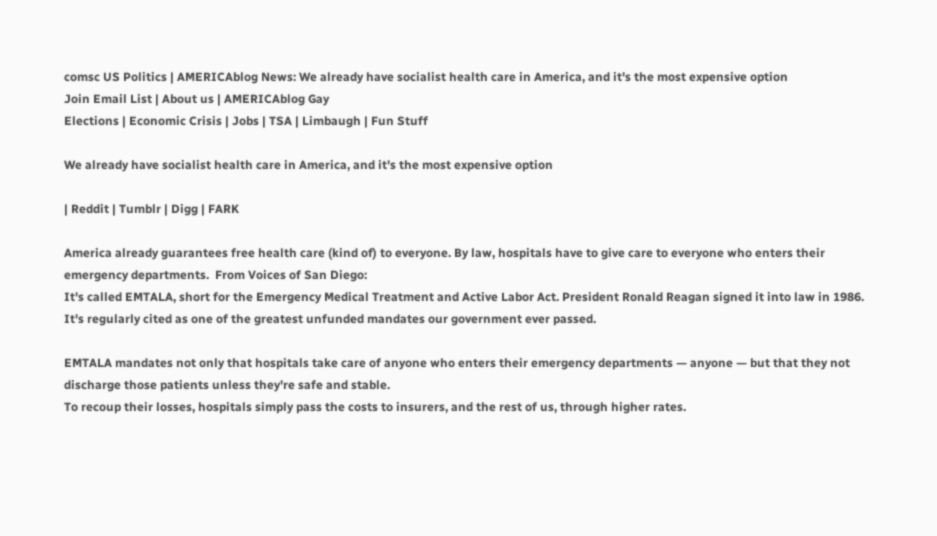comsc US Politics | AMERICAblog News: We already have socialist health care in America, and it's the most expensive option
Join Email List | About us | AMERICAblog Gay
Elections | Economic Crisis | Jobs | TSA | Limbaugh | Fun Stuff

We already have socialist health care in America, and it's the most expensive option

| Reddit | Tumblr | Digg | FARK

America already guarantees free health care (kind of) to everyone. By law, hospitals have to give care to everyone who enters their emergency departments.  From Voices of San Diego:
It's called EMTALA, short for the Emergency Medical Treatment and Active Labor Act. President Ronald Reagan signed it into law in 1986. It's regularly cited as one of the greatest unfunded mandates our government ever passed.

EMTALA mandates not only that hospitals take care of anyone who enters their emergency departments — anyone — but that they not discharge those patients unless they're safe and stable.
To recoup their losses, hospitals simply pass the costs to insurers, and the rest of us, through higher rates.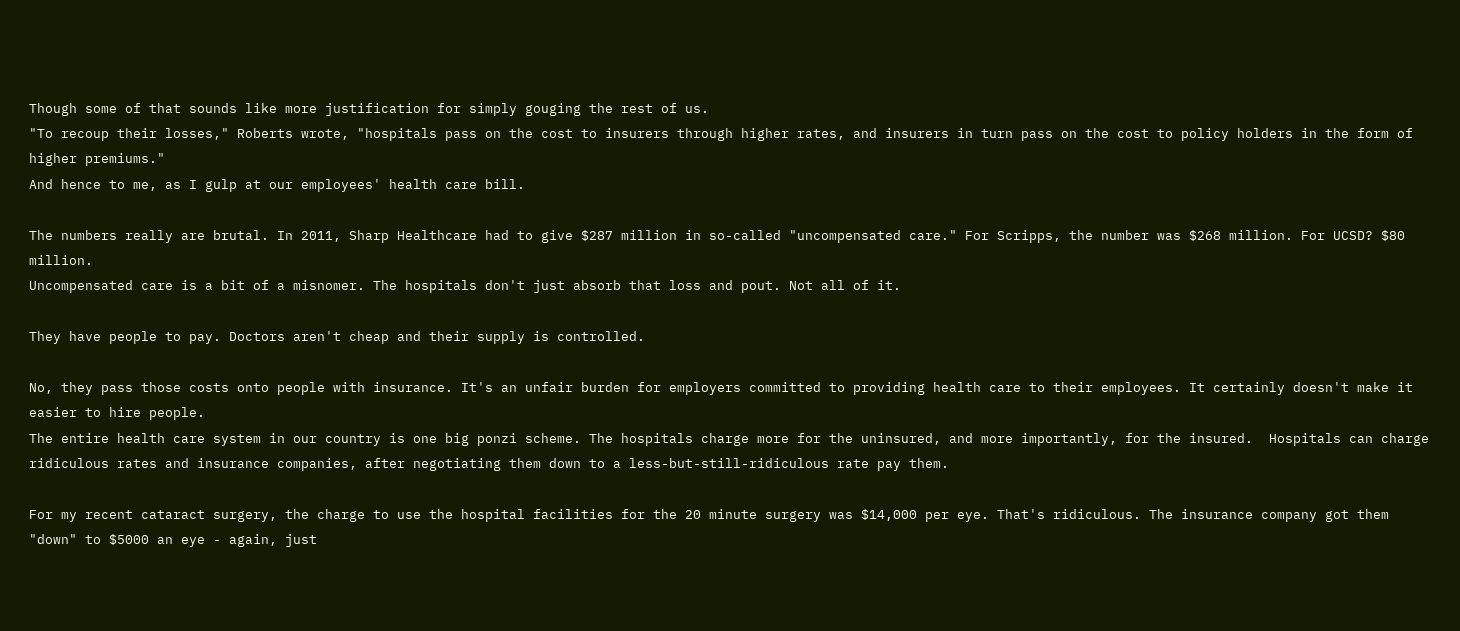Though some of that sounds like more justification for simply gouging the rest of us.
"To recoup their losses," Roberts wrote, "hospitals pass on the cost to insurers through higher rates, and insurers in turn pass on the cost to policy holders in the form of higher premiums."
And hence to me, as I gulp at our employees' health care bill.

The numbers really are brutal. In 2011, Sharp Healthcare had to give $287 million in so-called "uncompensated care." For Scripps, the number was $268 million. For UCSD? $80 million.
Uncompensated care is a bit of a misnomer. The hospitals don't just absorb that loss and pout. Not all of it.

They have people to pay. Doctors aren't cheap and their supply is controlled.

No, they pass those costs onto people with insurance. It's an unfair burden for employers committed to providing health care to their employees. It certainly doesn't make it easier to hire people.
The entire health care system in our country is one big ponzi scheme. The hospitals charge more for the uninsured, and more importantly, for the insured.  Hospitals can charge ridiculous rates and insurance companies, after negotiating them down to a less-but-still-ridiculous rate pay them.

For my recent cataract surgery, the charge to use the hospital facilities for the 20 minute surgery was $14,000 per eye. That's ridiculous. The insurance company got them "down" to $5000 an eye - again, just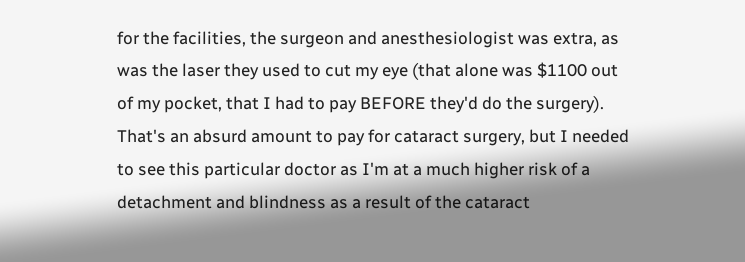for the facilities, the surgeon and anesthesiologist was extra, as was the laser they used to cut my eye (that alone was $1100 out of my pocket, that I had to pay BEFORE they'd do the surgery).  That's an absurd amount to pay for cataract surgery, but I needed to see this particular doctor as I'm at a much higher risk of a detachment and blindness as a result of the cataract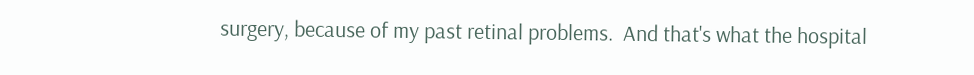surgery, because of my past retinal problems.  And that's what the hospital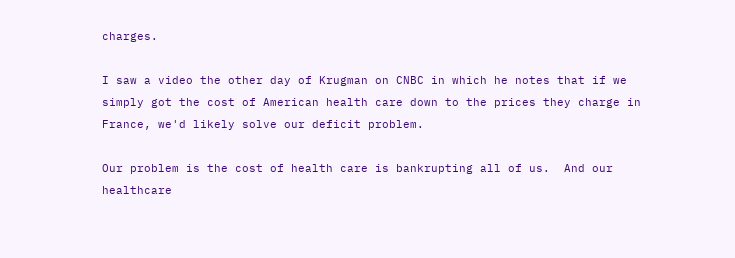charges.

I saw a video the other day of Krugman on CNBC in which he notes that if we simply got the cost of American health care down to the prices they charge in France, we'd likely solve our deficit problem.

Our problem is the cost of health care is bankrupting all of us.  And our healthcare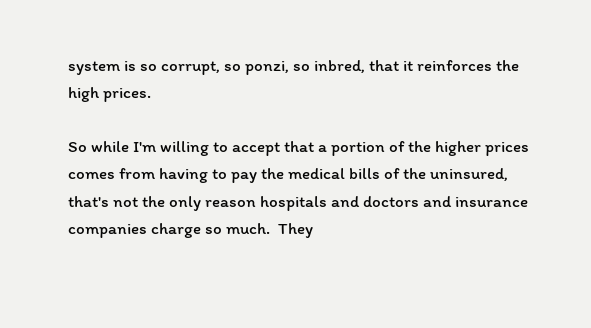system is so corrupt, so ponzi, so inbred, that it reinforces the high prices.

So while I'm willing to accept that a portion of the higher prices comes from having to pay the medical bills of the uninsured, that's not the only reason hospitals and doctors and insurance companies charge so much.  They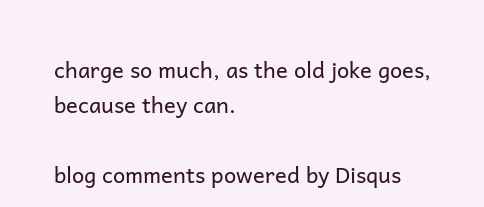charge so much, as the old joke goes, because they can.

blog comments powered by Disqus